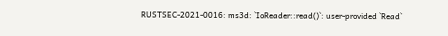RUSTSEC-2021-0016: ms3d: `IoReader::read()`: user-provided `Read`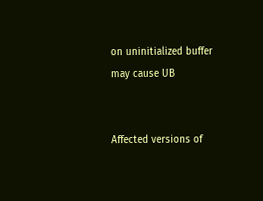on uninitialized buffer may cause UB


Affected versions of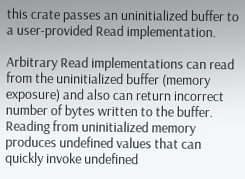this crate passes an uninitialized buffer to a user-provided Read implementation.

Arbitrary Read implementations can read from the uninitialized buffer (memory exposure) and also can return incorrect number of bytes written to the buffer. Reading from uninitialized memory produces undefined values that can quickly invoke undefined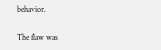behavior.

The flaw was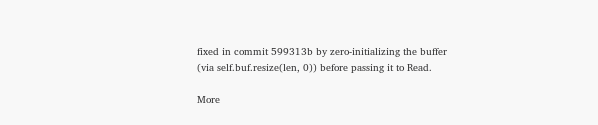fixed in commit 599313b by zero-initializing the buffer (via self.buf.resize(len, 0)) before passing it to Read.

More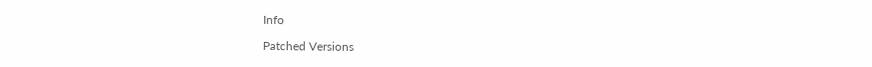Info

Patched Versions